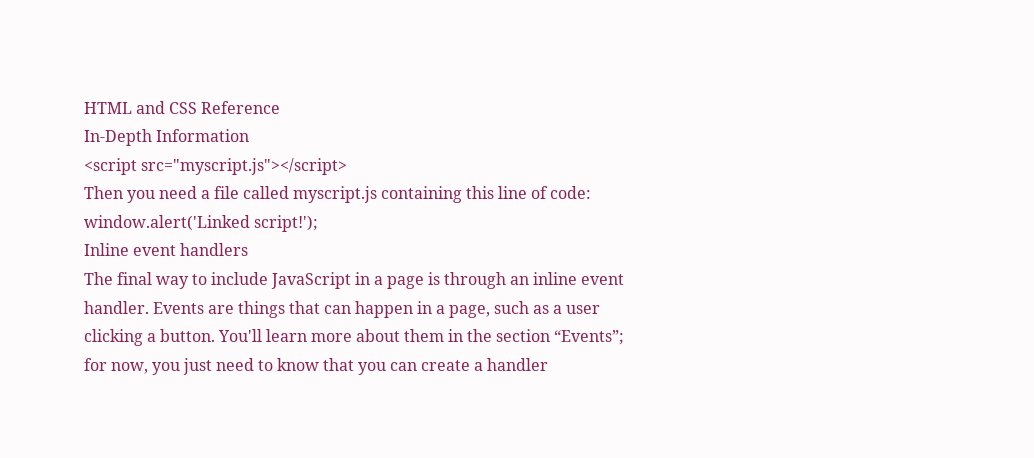HTML and CSS Reference
In-Depth Information
<script src="myscript.js"></script>
Then you need a file called myscript.js containing this line of code:
window.alert('Linked script!');
Inline event handlers
The final way to include JavaScript in a page is through an inline event
handler. Events are things that can happen in a page, such as a user
clicking a button. You'll learn more about them in the section “Events”;
for now, you just need to know that you can create a handler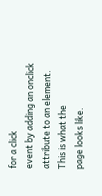for a click
event by adding an onclick attribute to an element. This is what the
page looks like.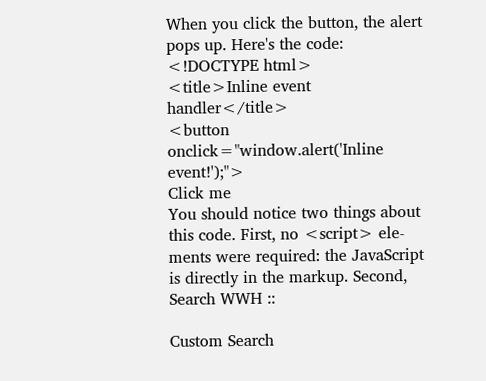When you click the button, the alert pops up. Here's the code:
<!DOCTYPE html>
<title>Inline event handler</title>
<button onclick="window.alert('Inline event!');">
Click me
You should notice two things about this code. First, no <script> ele-
ments were required: the JavaScript is directly in the markup. Second,
Search WWH ::

Custom Search